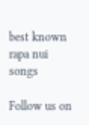best known rapa nui songs

Follow us on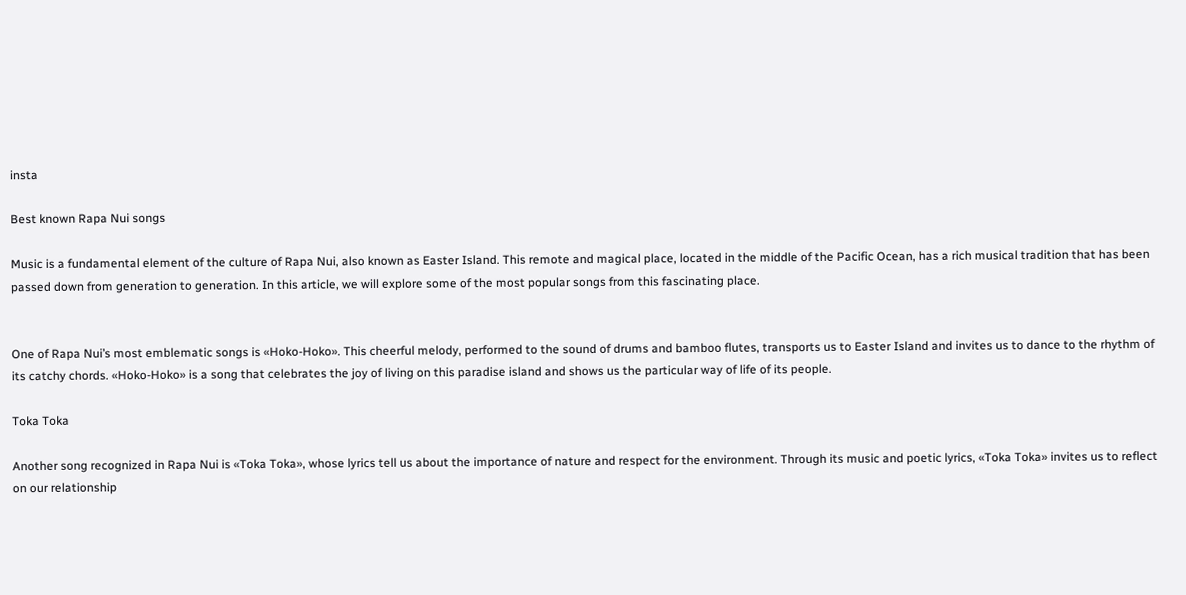insta

Best known Rapa Nui songs

Music is a fundamental element of the culture of Rapa Nui, also known as Easter Island. This remote and magical place, located in the middle of the Pacific Ocean, has a rich musical tradition that has been passed down from generation to generation. In this article, we will explore some of the most popular songs from this fascinating place.


One of Rapa Nui’s most emblematic songs is «Hoko-Hoko». This cheerful melody, performed to the sound of drums and bamboo flutes, transports us to Easter Island and invites us to dance to the rhythm of its catchy chords. «Hoko-Hoko» is a song that celebrates the joy of living on this paradise island and shows us the particular way of life of its people.

Toka Toka

Another song recognized in Rapa Nui is «Toka Toka», whose lyrics tell us about the importance of nature and respect for the environment. Through its music and poetic lyrics, «Toka Toka» invites us to reflect on our relationship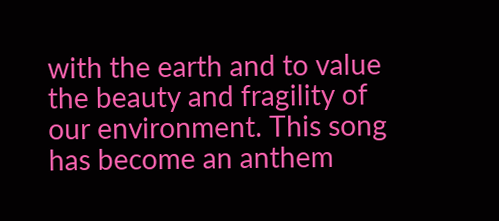with the earth and to value the beauty and fragility of our environment. This song has become an anthem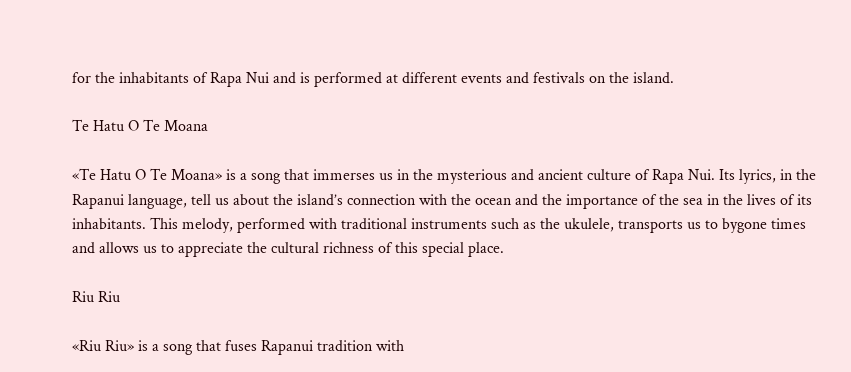for the inhabitants of Rapa Nui and is performed at different events and festivals on the island.

Te Hatu O Te Moana

«Te Hatu O Te Moana» is a song that immerses us in the mysterious and ancient culture of Rapa Nui. Its lyrics, in the Rapanui language, tell us about the island’s connection with the ocean and the importance of the sea in the lives of its inhabitants. This melody, performed with traditional instruments such as the ukulele, transports us to bygone times and allows us to appreciate the cultural richness of this special place.

Riu Riu

«Riu Riu» is a song that fuses Rapanui tradition with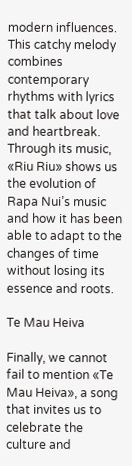modern influences. This catchy melody combines contemporary rhythms with lyrics that talk about love and heartbreak. Through its music, «Riu Riu» shows us the evolution of Rapa Nui’s music and how it has been able to adapt to the changes of time without losing its essence and roots.

Te Mau Heiva

Finally, we cannot fail to mention «Te Mau Heiva», a song that invites us to celebrate the culture and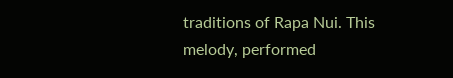traditions of Rapa Nui. This melody, performed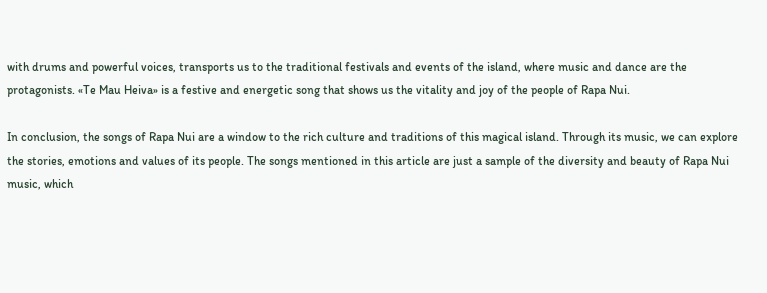with drums and powerful voices, transports us to the traditional festivals and events of the island, where music and dance are the protagonists. «Te Mau Heiva» is a festive and energetic song that shows us the vitality and joy of the people of Rapa Nui.

In conclusion, the songs of Rapa Nui are a window to the rich culture and traditions of this magical island. Through its music, we can explore the stories, emotions and values of its people. The songs mentioned in this article are just a sample of the diversity and beauty of Rapa Nui music, which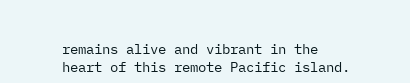remains alive and vibrant in the heart of this remote Pacific island.